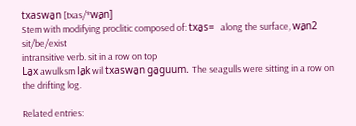txaswa̱n [txas/*wa̱n]
Stem with modifying proclitic composed of: txa̱s=  along the surface, wa̱n2  sit/be/exist
intransitive verb. sit in a row on top
La̱x awulksm la̱k wil txaswa̱n g̱a̱guum. The seagulls were sitting in a row on the drifting log.

Related entries: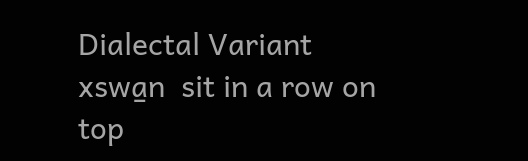Dialectal Variant xswa̱n  sit in a row on top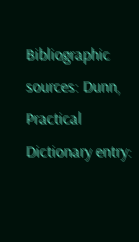Bibliographic sources: Dunn, Practical Dictionary entry: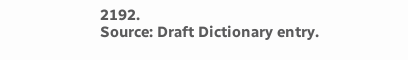2192.
Source: Draft Dictionary entry.